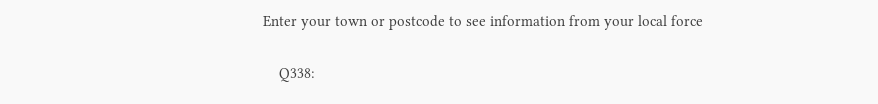Enter your town or postcode to see information from your local force

    Q338: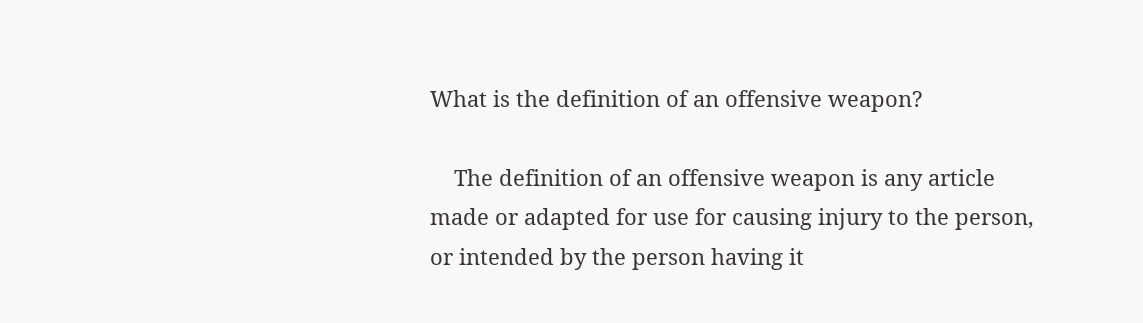What is the definition of an offensive weapon?

    The definition of an offensive weapon is any article made or adapted for use for causing injury to the person, or intended by the person having it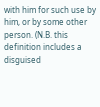with him for such use by him, or by some other person. (N.B. this definition includes a disguised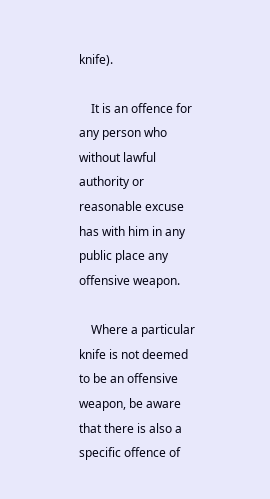knife).

    It is an offence for any person who without lawful authority or reasonable excuse has with him in any public place any offensive weapon.

    Where a particular knife is not deemed to be an offensive weapon, be aware that there is also a specific offence of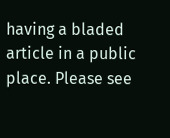having a bladed article in a public place. Please see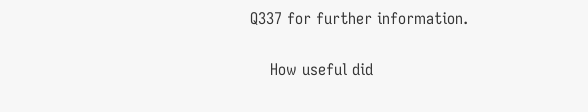Q337 for further information.

    How useful did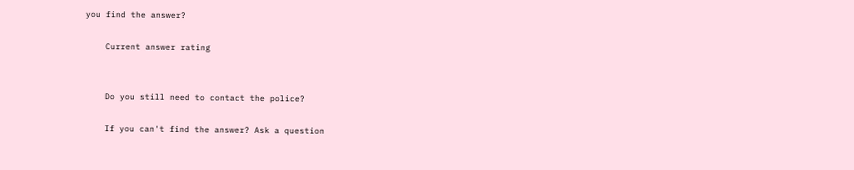you find the answer?

    Current answer rating


    Do you still need to contact the police?

    If you can't find the answer? Ask a question